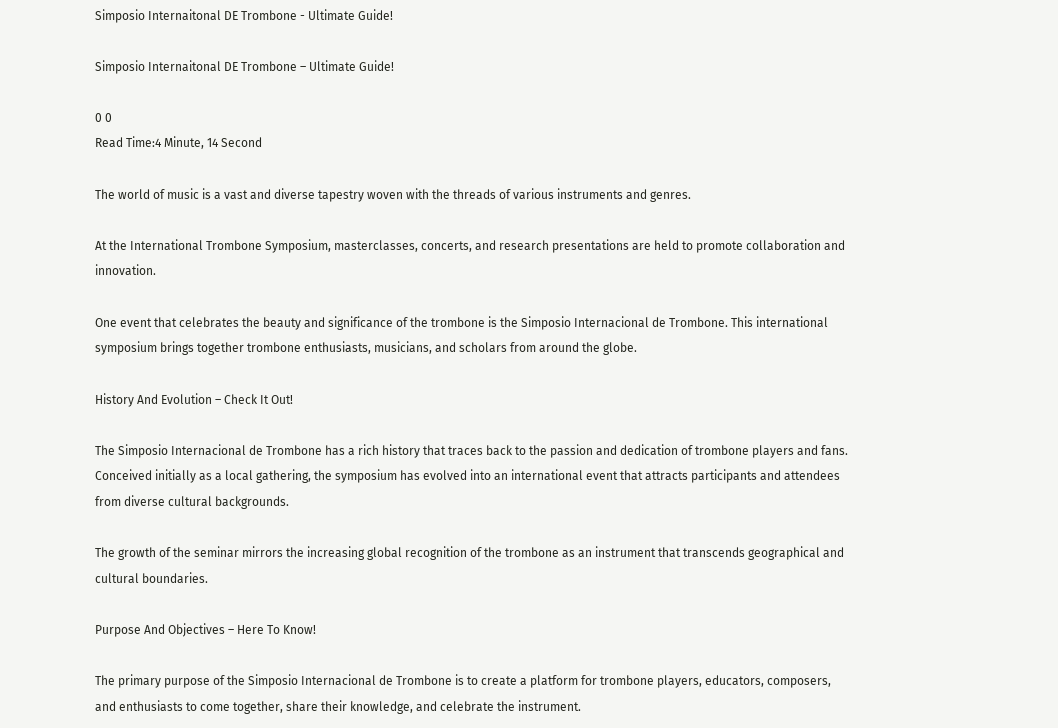Simposio Internaitonal DE Trombone - Ultimate Guide!

Simposio Internaitonal DE Trombone – Ultimate Guide!

0 0
Read Time:4 Minute, 14 Second

The world of music is a vast and diverse tapestry woven with the threads of various instruments and genres.

At the International Trombone Symposium, masterclasses, concerts, and research presentations are held to promote collaboration and innovation.

One event that celebrates the beauty and significance of the trombone is the Simposio Internacional de Trombone. This international symposium brings together trombone enthusiasts, musicians, and scholars from around the globe.

History And Evolution – Check It Out!

The Simposio Internacional de Trombone has a rich history that traces back to the passion and dedication of trombone players and fans. Conceived initially as a local gathering, the symposium has evolved into an international event that attracts participants and attendees from diverse cultural backgrounds.

The growth of the seminar mirrors the increasing global recognition of the trombone as an instrument that transcends geographical and cultural boundaries.

Purpose And Objectives – Here To Know!

The primary purpose of the Simposio Internacional de Trombone is to create a platform for trombone players, educators, composers, and enthusiasts to come together, share their knowledge, and celebrate the instrument.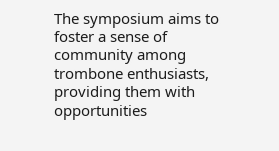The symposium aims to foster a sense of community among trombone enthusiasts, providing them with opportunities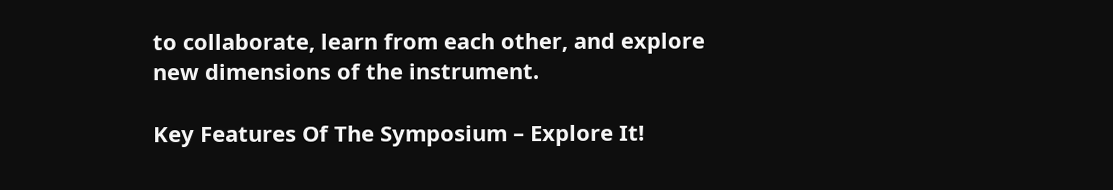to collaborate, learn from each other, and explore new dimensions of the instrument.

Key Features Of The Symposium – Explore It!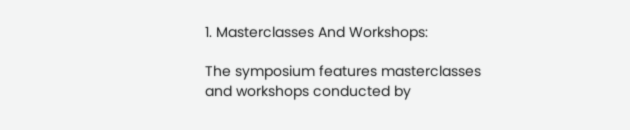1. Masterclasses And Workshops:

The symposium features masterclasses and workshops conducted by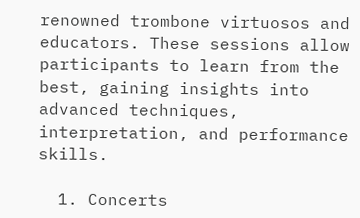renowned trombone virtuosos and educators. These sessions allow participants to learn from the best, gaining insights into advanced techniques, interpretation, and performance skills.

  1. Concerts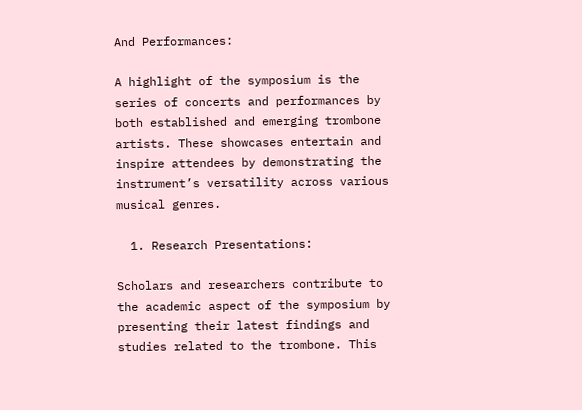And Performances:

A highlight of the symposium is the series of concerts and performances by both established and emerging trombone artists. These showcases entertain and inspire attendees by demonstrating the instrument’s versatility across various musical genres.

  1. Research Presentations:

Scholars and researchers contribute to the academic aspect of the symposium by presenting their latest findings and studies related to the trombone. This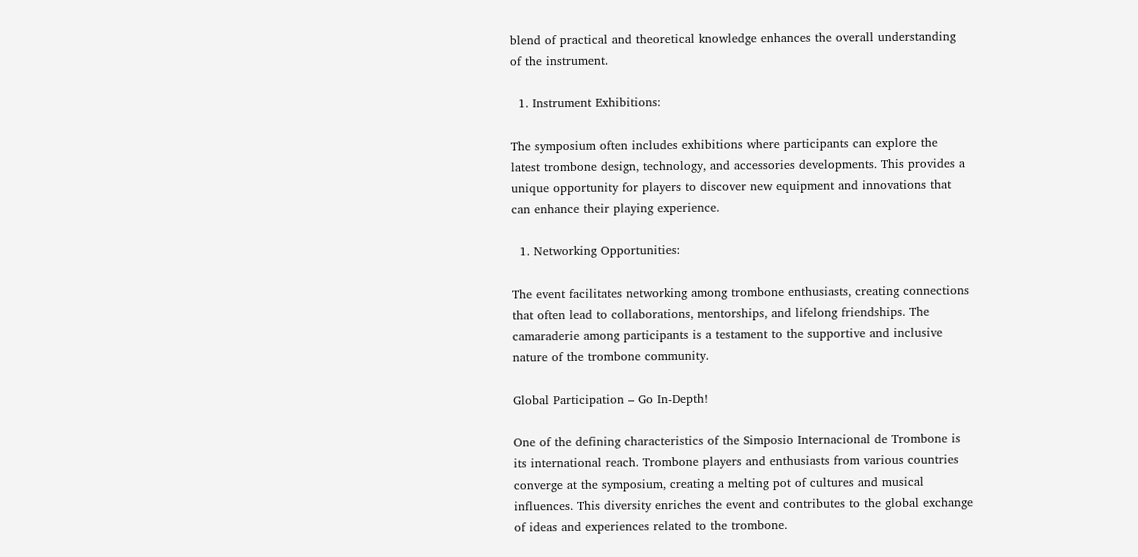blend of practical and theoretical knowledge enhances the overall understanding of the instrument.

  1. Instrument Exhibitions:

The symposium often includes exhibitions where participants can explore the latest trombone design, technology, and accessories developments. This provides a unique opportunity for players to discover new equipment and innovations that can enhance their playing experience.

  1. Networking Opportunities:

The event facilitates networking among trombone enthusiasts, creating connections that often lead to collaborations, mentorships, and lifelong friendships. The camaraderie among participants is a testament to the supportive and inclusive nature of the trombone community.

Global Participation – Go In-Depth!

One of the defining characteristics of the Simposio Internacional de Trombone is its international reach. Trombone players and enthusiasts from various countries converge at the symposium, creating a melting pot of cultures and musical influences. This diversity enriches the event and contributes to the global exchange of ideas and experiences related to the trombone.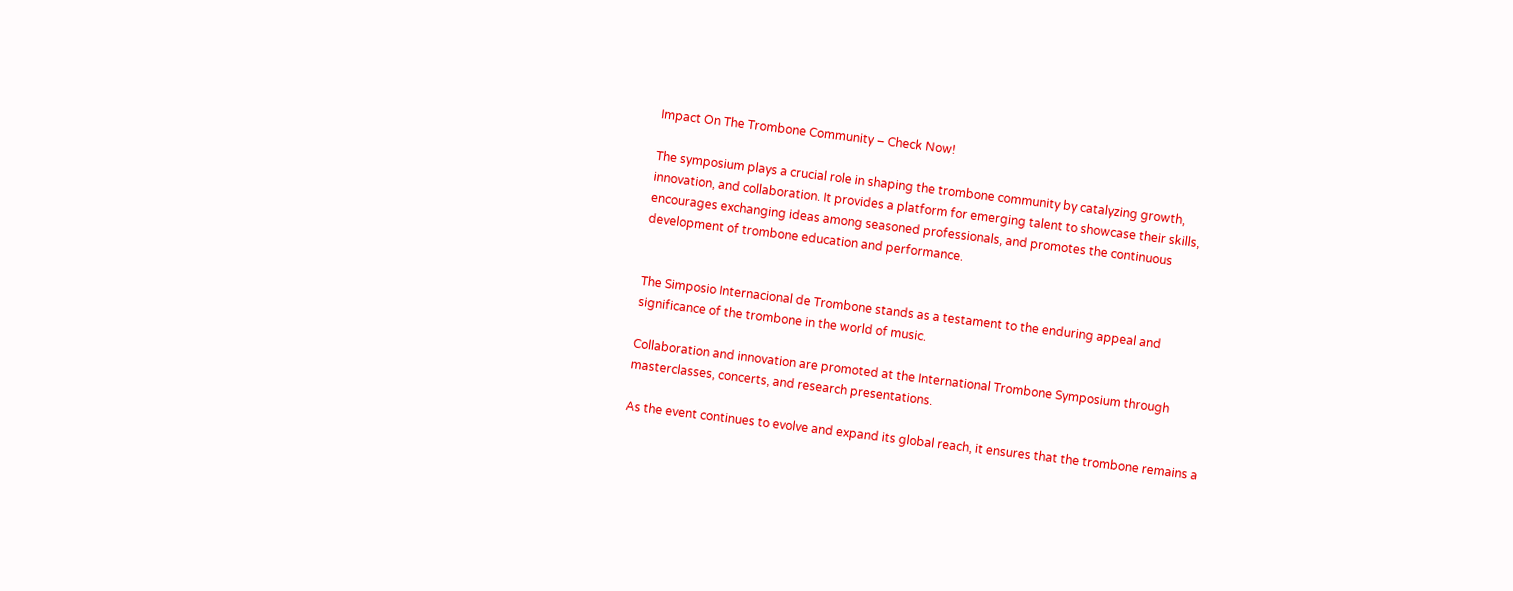Impact On The Trombone Community – Check Now!

The symposium plays a crucial role in shaping the trombone community by catalyzing growth, innovation, and collaboration. It provides a platform for emerging talent to showcase their skills, encourages exchanging ideas among seasoned professionals, and promotes the continuous development of trombone education and performance.


The Simposio Internacional de Trombone stands as a testament to the enduring appeal and significance of the trombone in the world of music.

Collaboration and innovation are promoted at the International Trombone Symposium through masterclasses, concerts, and research presentations.

As the event continues to evolve and expand its global reach, it ensures that the trombone remains a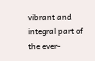vibrant and integral part of the ever-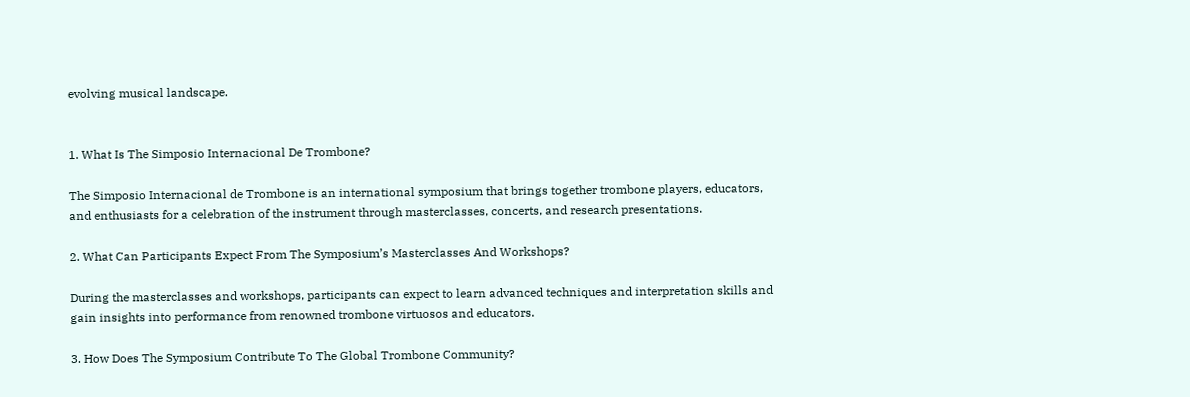evolving musical landscape.


1. What Is The Simposio Internacional De Trombone?

The Simposio Internacional de Trombone is an international symposium that brings together trombone players, educators, and enthusiasts for a celebration of the instrument through masterclasses, concerts, and research presentations.

2. What Can Participants Expect From The Symposium’s Masterclasses And Workshops?

During the masterclasses and workshops, participants can expect to learn advanced techniques and interpretation skills and gain insights into performance from renowned trombone virtuosos and educators.

3. How Does The Symposium Contribute To The Global Trombone Community?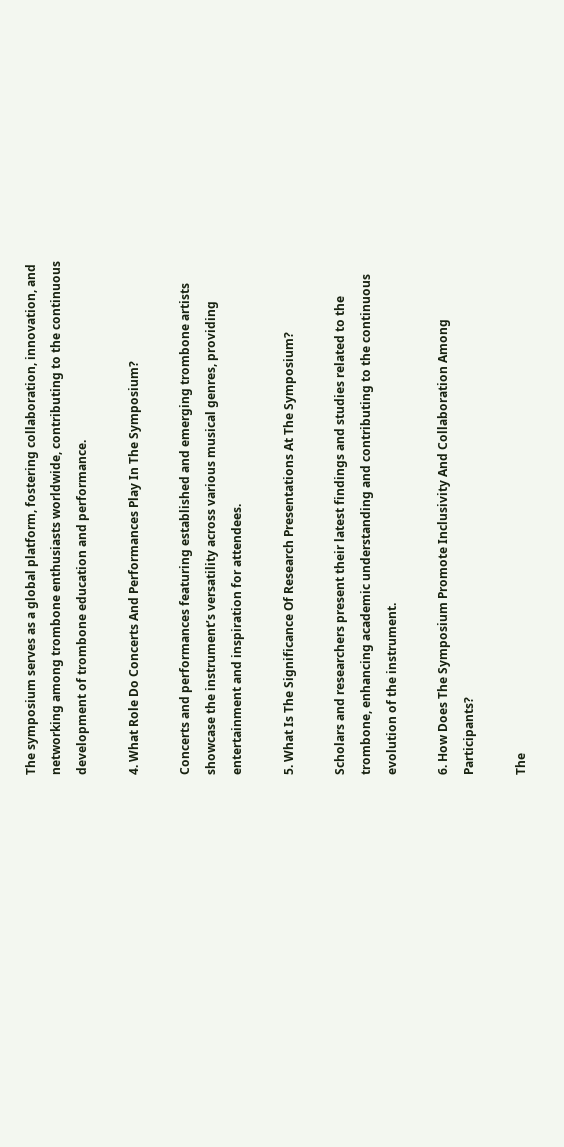The symposium serves as a global platform, fostering collaboration, innovation, and networking among trombone enthusiasts worldwide, contributing to the continuous development of trombone education and performance.

4. What Role Do Concerts And Performances Play In The Symposium?

Concerts and performances featuring established and emerging trombone artists showcase the instrument’s versatility across various musical genres, providing entertainment and inspiration for attendees.

5. What Is The Significance Of Research Presentations At The Symposium?

Scholars and researchers present their latest findings and studies related to the trombone, enhancing academic understanding and contributing to the continuous evolution of the instrument.

6. How Does The Symposium Promote Inclusivity And Collaboration Among Participants?

The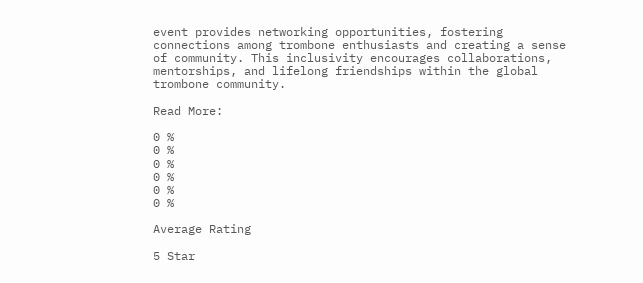event provides networking opportunities, fostering connections among trombone enthusiasts and creating a sense of community. This inclusivity encourages collaborations, mentorships, and lifelong friendships within the global trombone community.

Read More:

0 %
0 %
0 %
0 %
0 %
0 %

Average Rating

5 Star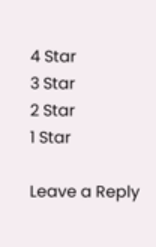4 Star
3 Star
2 Star
1 Star

Leave a Reply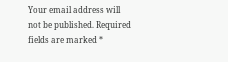Your email address will not be published. Required fields are marked *